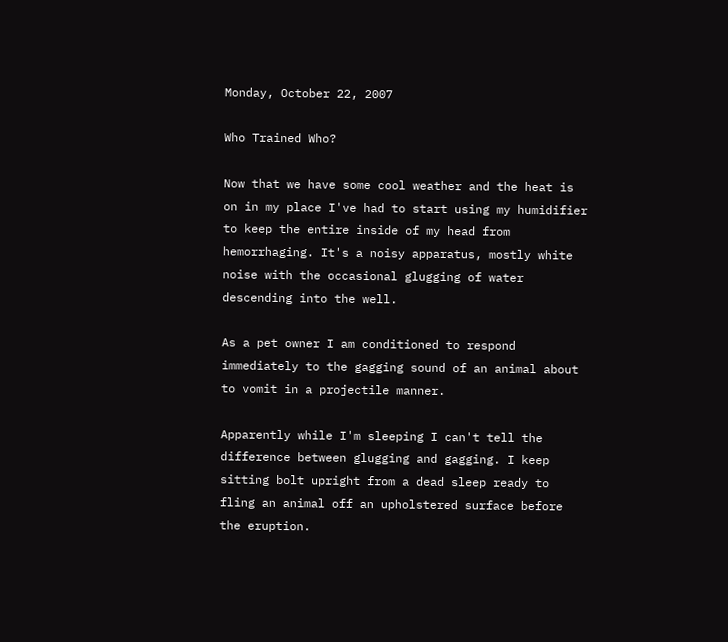Monday, October 22, 2007

Who Trained Who?

Now that we have some cool weather and the heat is on in my place I've had to start using my humidifier to keep the entire inside of my head from hemorrhaging. It's a noisy apparatus, mostly white noise with the occasional glugging of water descending into the well.

As a pet owner I am conditioned to respond immediately to the gagging sound of an animal about to vomit in a projectile manner.

Apparently while I'm sleeping I can't tell the difference between glugging and gagging. I keep sitting bolt upright from a dead sleep ready to fling an animal off an upholstered surface before the eruption.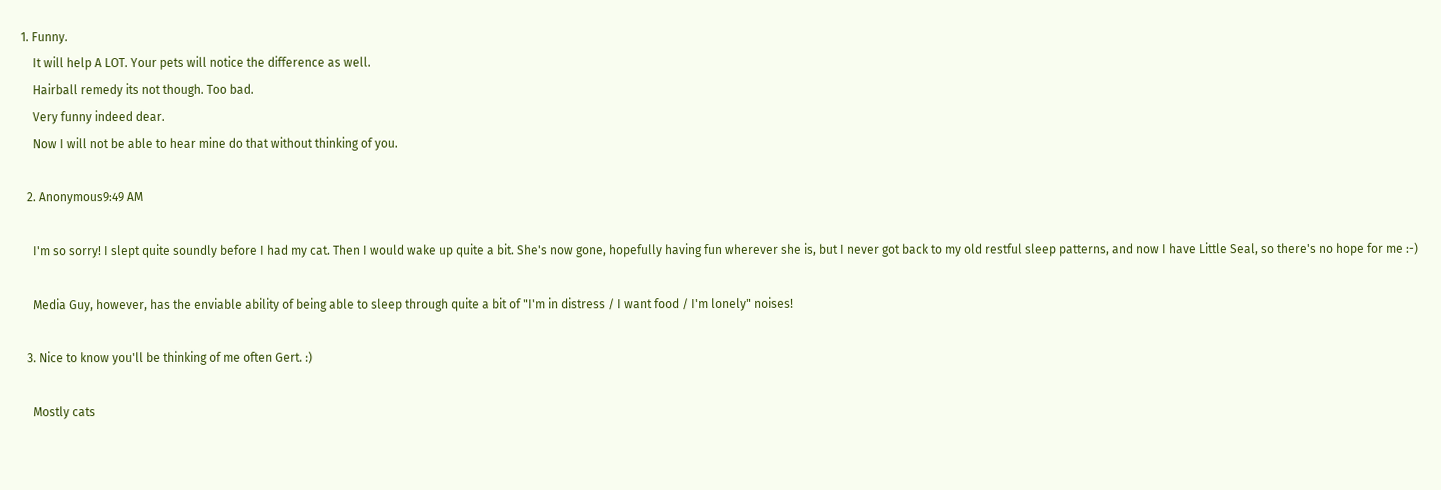1. Funny.
    It will help A LOT. Your pets will notice the difference as well.
    Hairball remedy its not though. Too bad.
    Very funny indeed dear.
    Now I will not be able to hear mine do that without thinking of you.

  2. Anonymous9:49 AM

    I'm so sorry! I slept quite soundly before I had my cat. Then I would wake up quite a bit. She's now gone, hopefully having fun wherever she is, but I never got back to my old restful sleep patterns, and now I have Little Seal, so there's no hope for me :-)

    Media Guy, however, has the enviable ability of being able to sleep through quite a bit of "I'm in distress / I want food / I'm lonely" noises!

  3. Nice to know you'll be thinking of me often Gert. :)

    Mostly cats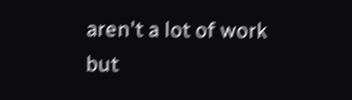aren't a lot of work but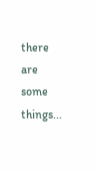there are some things...